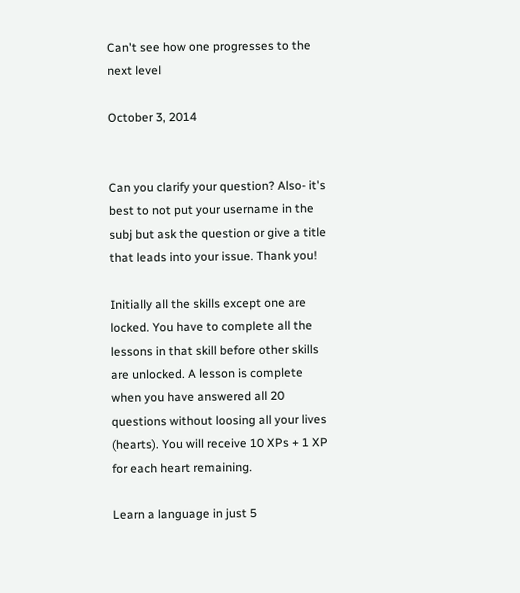Can't see how one progresses to the next level

October 3, 2014


Can you clarify your question? Also- it's best to not put your username in the subj but ask the question or give a title that leads into your issue. Thank you!

Initially all the skills except one are locked. You have to complete all the lessons in that skill before other skills are unlocked. A lesson is complete when you have answered all 20 questions without loosing all your lives (hearts). You will receive 10 XPs + 1 XP for each heart remaining.

Learn a language in just 5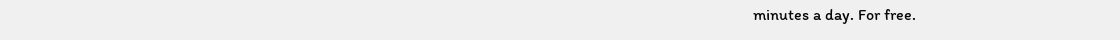minutes a day. For free.